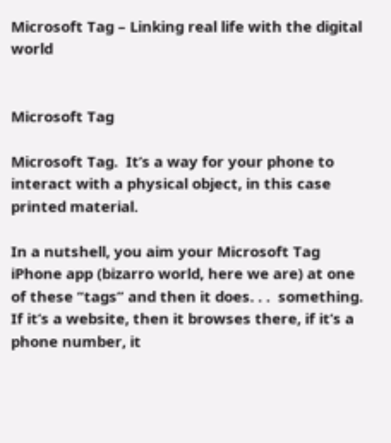Microsoft Tag – Linking real life with the digital world


Microsoft Tag

Microsoft Tag.  It’s a way for your phone to interact with a physical object, in this case printed material.

In a nutshell, you aim your Microsoft Tag iPhone app (bizarro world, here we are) at one of these “tags” and then it does. . .  something.  If it’s a website, then it browses there, if it’s a phone number, it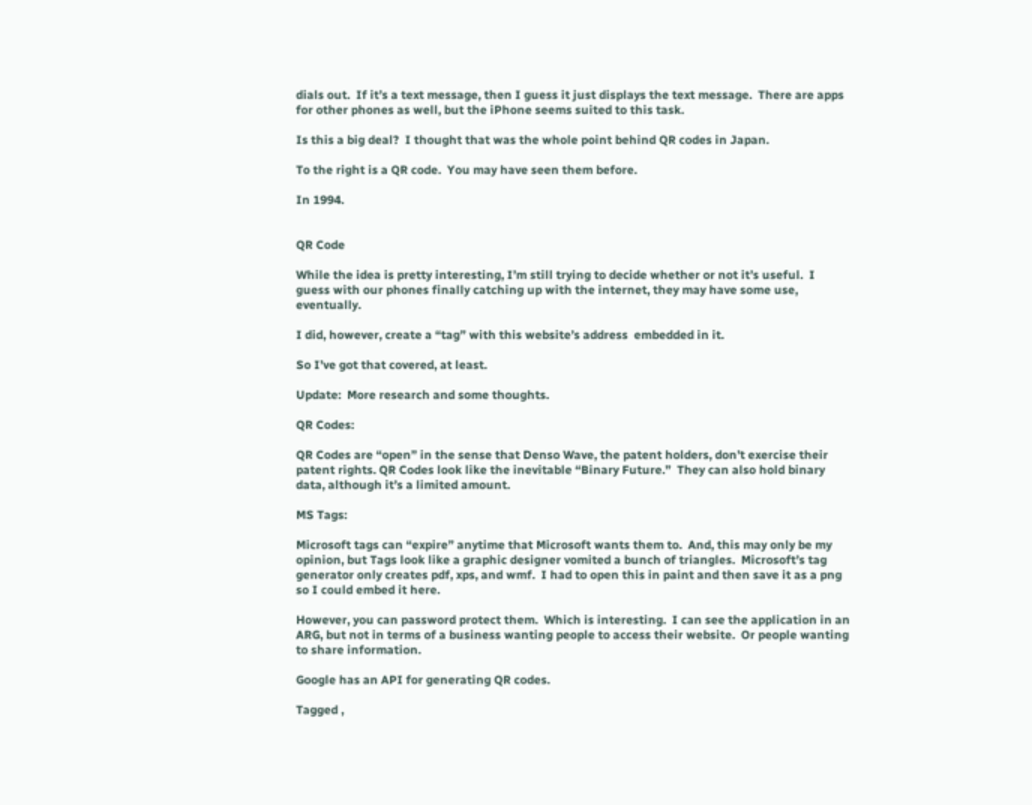dials out.  If it’s a text message, then I guess it just displays the text message.  There are apps for other phones as well, but the iPhone seems suited to this task.

Is this a big deal?  I thought that was the whole point behind QR codes in Japan.

To the right is a QR code.  You may have seen them before.

In 1994.


QR Code

While the idea is pretty interesting, I’m still trying to decide whether or not it’s useful.  I guess with our phones finally catching up with the internet, they may have some use, eventually.

I did, however, create a “tag” with this website’s address  embedded in it.

So I’ve got that covered, at least.

Update:  More research and some thoughts.

QR Codes:

QR Codes are “open” in the sense that Denso Wave, the patent holders, don’t exercise their patent rights. QR Codes look like the inevitable “Binary Future.”  They can also hold binary data, although it’s a limited amount.

MS Tags:

Microsoft tags can “expire” anytime that Microsoft wants them to.  And, this may only be my opinion, but Tags look like a graphic designer vomited a bunch of triangles.  Microsoft’s tag generator only creates pdf, xps, and wmf.  I had to open this in paint and then save it as a png so I could embed it here.

However, you can password protect them.  Which is interesting.  I can see the application in an ARG, but not in terms of a business wanting people to access their website.  Or people wanting to share information.

Google has an API for generating QR codes.

Tagged ,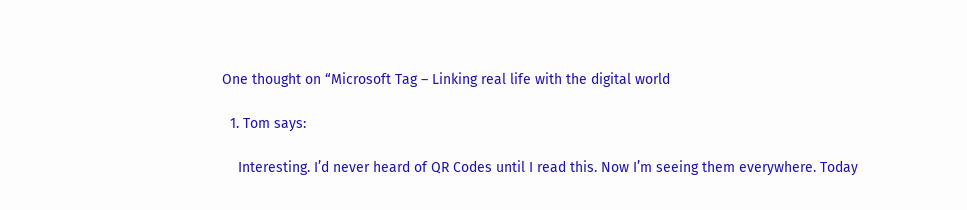One thought on “Microsoft Tag – Linking real life with the digital world

  1. Tom says:

    Interesting. I’d never heard of QR Codes until I read this. Now I’m seeing them everywhere. Today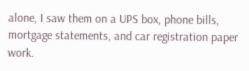alone, I saw them on a UPS box, phone bills, mortgage statements, and car registration paper work.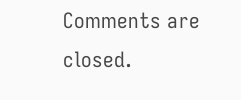Comments are closed.